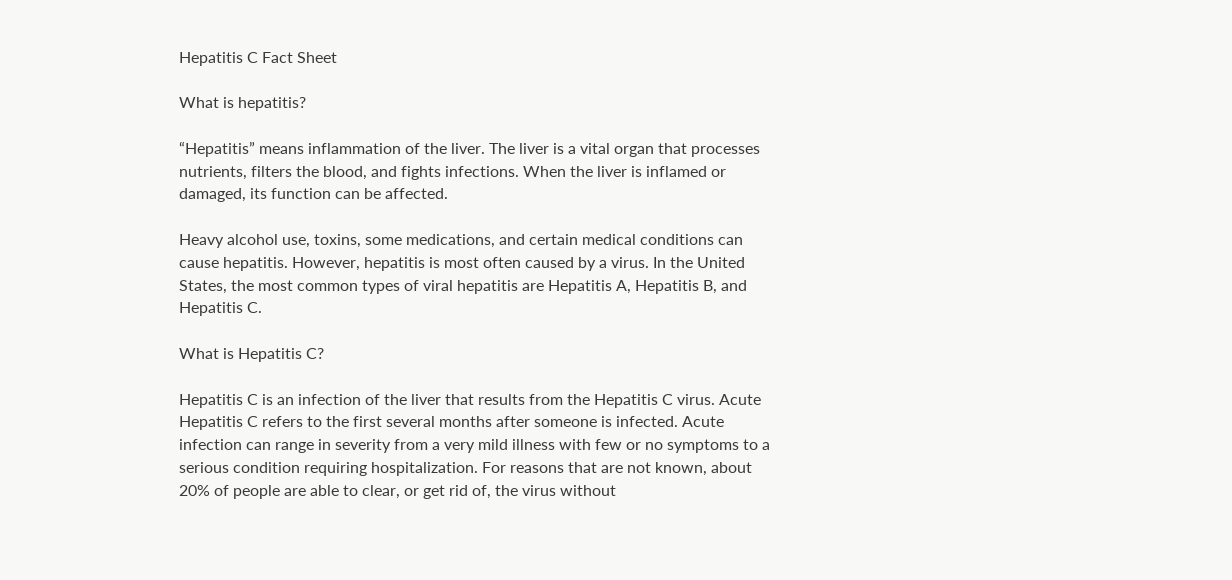Hepatitis C Fact Sheet

What is hepatitis?

“Hepatitis” means inflammation of the liver. The liver is a vital organ that processes nutrients, filters the blood, and fights infections. When the liver is inflamed or damaged, its function can be affected.

Heavy alcohol use, toxins, some medications, and certain medical conditions can cause hepatitis. However, hepatitis is most often caused by a virus. In the United States, the most common types of viral hepatitis are Hepatitis A, Hepatitis B, and Hepatitis C.

What is Hepatitis C?

Hepatitis C is an infection of the liver that results from the Hepatitis C virus. Acute Hepatitis C refers to the first several months after someone is infected. Acute infection can range in severity from a very mild illness with few or no symptoms to a serious condition requiring hospitalization. For reasons that are not known, about 20% of people are able to clear, or get rid of, the virus without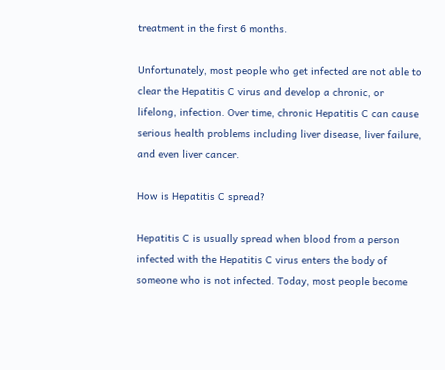treatment in the first 6 months.

Unfortunately, most people who get infected are not able to clear the Hepatitis C virus and develop a chronic, or lifelong, infection. Over time, chronic Hepatitis C can cause serious health problems including liver disease, liver failure, and even liver cancer.

How is Hepatitis C spread?

Hepatitis C is usually spread when blood from a person infected with the Hepatitis C virus enters the body of someone who is not infected. Today, most people become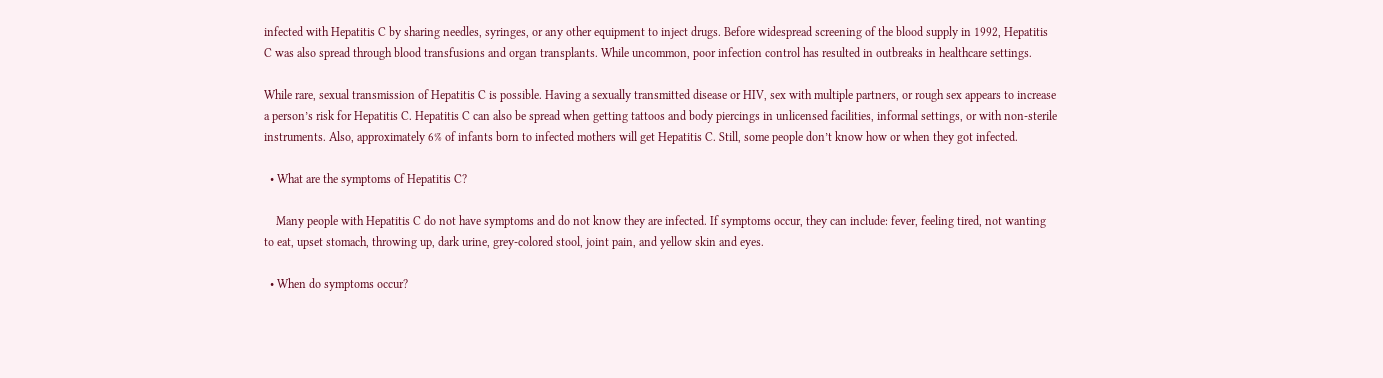infected with Hepatitis C by sharing needles, syringes, or any other equipment to inject drugs. Before widespread screening of the blood supply in 1992, Hepatitis C was also spread through blood transfusions and organ transplants. While uncommon, poor infection control has resulted in outbreaks in healthcare settings.

While rare, sexual transmission of Hepatitis C is possible. Having a sexually transmitted disease or HIV, sex with multiple partners, or rough sex appears to increase a person’s risk for Hepatitis C. Hepatitis C can also be spread when getting tattoos and body piercings in unlicensed facilities, informal settings, or with non-sterile instruments. Also, approximately 6% of infants born to infected mothers will get Hepatitis C. Still, some people don’t know how or when they got infected.

  • What are the symptoms of Hepatitis C?

    Many people with Hepatitis C do not have symptoms and do not know they are infected. If symptoms occur, they can include: fever, feeling tired, not wanting to eat, upset stomach, throwing up, dark urine, grey-colored stool, joint pain, and yellow skin and eyes.

  • When do symptoms occur?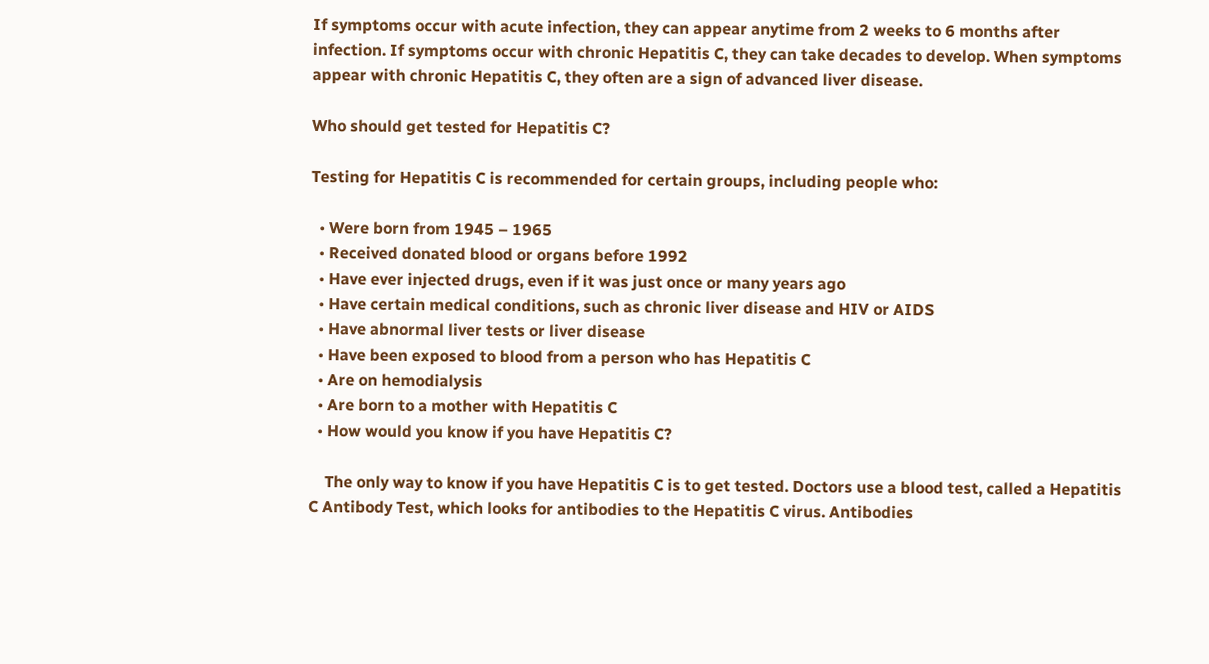If symptoms occur with acute infection, they can appear anytime from 2 weeks to 6 months after infection. If symptoms occur with chronic Hepatitis C, they can take decades to develop. When symptoms appear with chronic Hepatitis C, they often are a sign of advanced liver disease.

Who should get tested for Hepatitis C?

Testing for Hepatitis C is recommended for certain groups, including people who:

  • Were born from 1945 – 1965
  • Received donated blood or organs before 1992
  • Have ever injected drugs, even if it was just once or many years ago
  • Have certain medical conditions, such as chronic liver disease and HIV or AIDS
  • Have abnormal liver tests or liver disease
  • Have been exposed to blood from a person who has Hepatitis C
  • Are on hemodialysis
  • Are born to a mother with Hepatitis C
  • How would you know if you have Hepatitis C?

    The only way to know if you have Hepatitis C is to get tested. Doctors use a blood test, called a Hepatitis C Antibody Test, which looks for antibodies to the Hepatitis C virus. Antibodies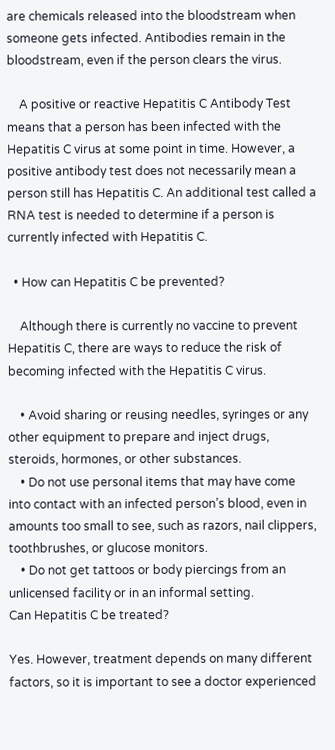are chemicals released into the bloodstream when someone gets infected. Antibodies remain in the bloodstream, even if the person clears the virus.

    A positive or reactive Hepatitis C Antibody Test means that a person has been infected with the Hepatitis C virus at some point in time. However, a positive antibody test does not necessarily mean a person still has Hepatitis C. An additional test called a RNA test is needed to determine if a person is currently infected with Hepatitis C.

  • How can Hepatitis C be prevented?

    Although there is currently no vaccine to prevent Hepatitis C, there are ways to reduce the risk of becoming infected with the Hepatitis C virus.

    • Avoid sharing or reusing needles, syringes or any other equipment to prepare and inject drugs, steroids, hormones, or other substances.
    • Do not use personal items that may have come into contact with an infected person’s blood, even in amounts too small to see, such as razors, nail clippers, toothbrushes, or glucose monitors.
    • Do not get tattoos or body piercings from an unlicensed facility or in an informal setting.
Can Hepatitis C be treated?

Yes. However, treatment depends on many different factors, so it is important to see a doctor experienced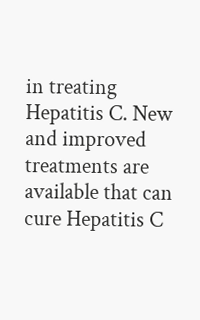in treating Hepatitis C. New and improved treatments are available that can cure Hepatitis C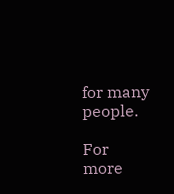for many people.

For more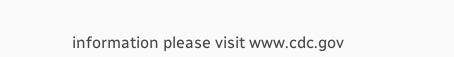information please visit www.cdc.gov